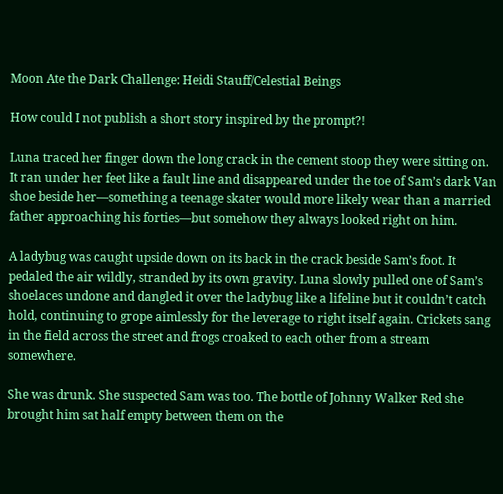Moon Ate the Dark Challenge: Heidi Stauff/Celestial Beings

How could I not publish a short story inspired by the prompt?!

Luna traced her finger down the long crack in the cement stoop they were sitting on. It ran under her feet like a fault line and disappeared under the toe of Sam’s dark Van shoe beside her—something a teenage skater would more likely wear than a married father approaching his forties—but somehow they always looked right on him.

A ladybug was caught upside down on its back in the crack beside Sam’s foot. It pedaled the air wildly, stranded by its own gravity. Luna slowly pulled one of Sam’s shoelaces undone and dangled it over the ladybug like a lifeline but it couldn’t catch hold, continuing to grope aimlessly for the leverage to right itself again. Crickets sang in the field across the street and frogs croaked to each other from a stream somewhere.

She was drunk. She suspected Sam was too. The bottle of Johnny Walker Red she brought him sat half empty between them on the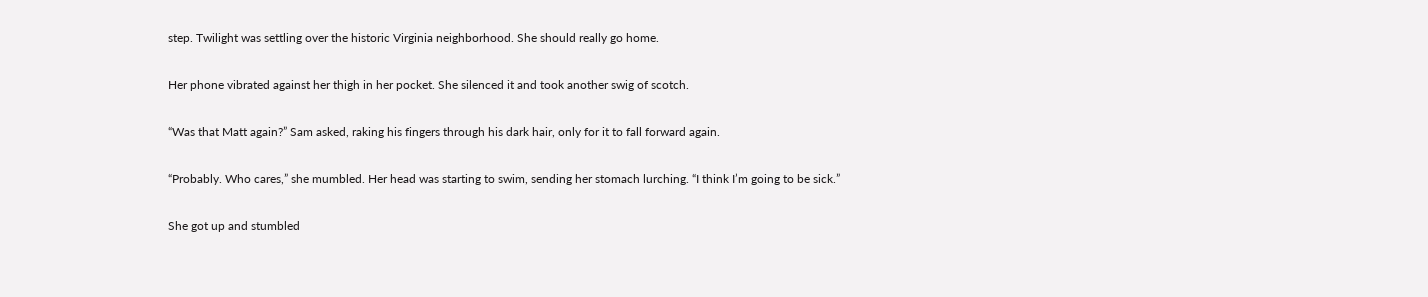step. Twilight was settling over the historic Virginia neighborhood. She should really go home.

Her phone vibrated against her thigh in her pocket. She silenced it and took another swig of scotch.

“Was that Matt again?” Sam asked, raking his fingers through his dark hair, only for it to fall forward again.

“Probably. Who cares,” she mumbled. Her head was starting to swim, sending her stomach lurching. “I think I’m going to be sick.”

She got up and stumbled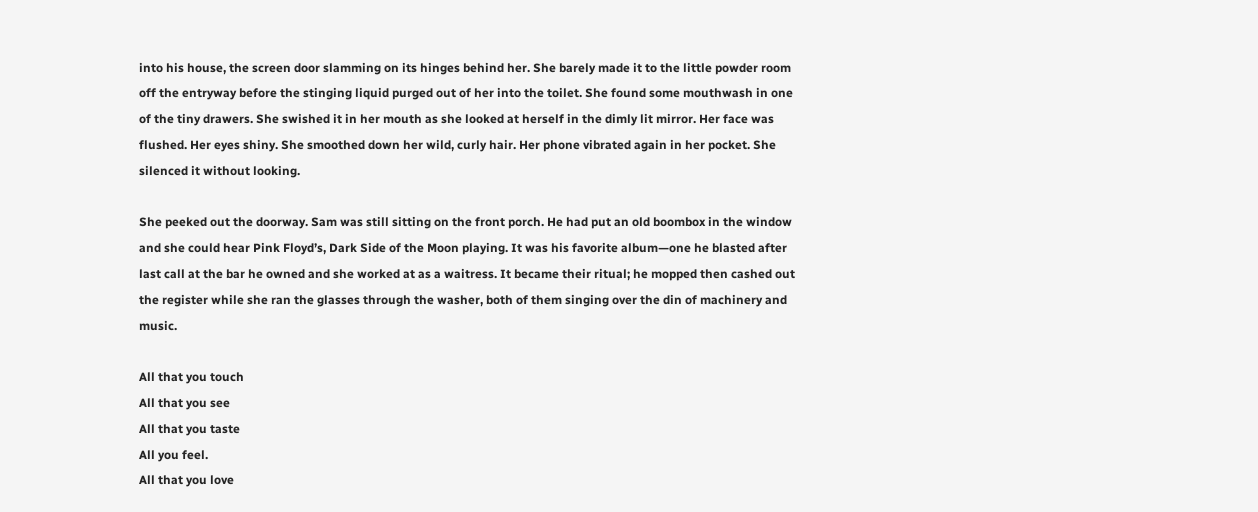into his house, the screen door slamming on its hinges behind her. She barely made it to the little powder room off the entryway before the stinging liquid purged out of her into the toilet. She found some mouthwash in one of the tiny drawers. She swished it in her mouth as she looked at herself in the dimly lit mirror. Her face was flushed. Her eyes shiny. She smoothed down her wild, curly hair. Her phone vibrated again in her pocket. She silenced it without looking.

She peeked out the doorway. Sam was still sitting on the front porch. He had put an old boombox in the window and she could hear Pink Floyd’s, Dark Side of the Moon playing. It was his favorite album—one he blasted after last call at the bar he owned and she worked at as a waitress. It became their ritual; he mopped then cashed out the register while she ran the glasses through the washer, both of them singing over the din of machinery and music.

All that you touch
All that you see
All that you taste
All you feel.
All that you love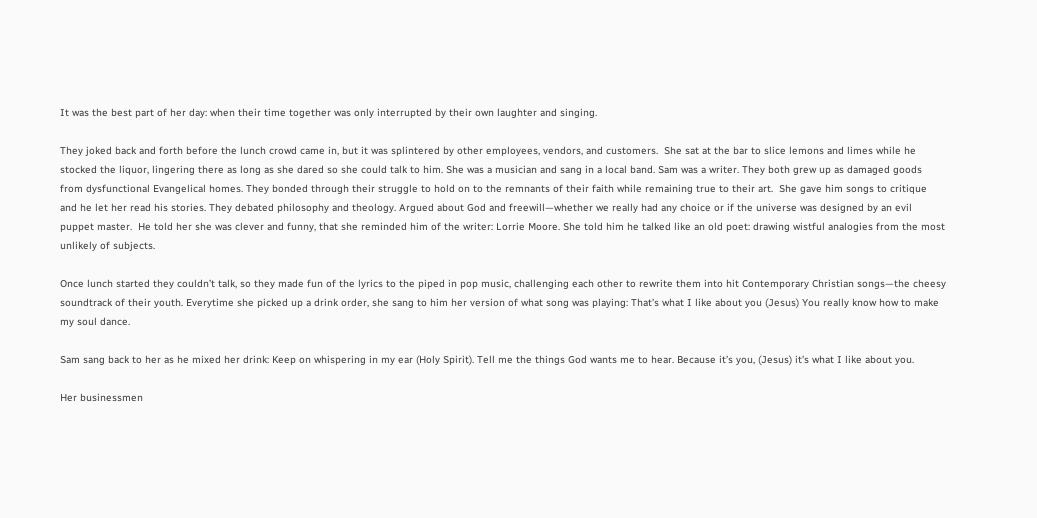It was the best part of her day: when their time together was only interrupted by their own laughter and singing.

They joked back and forth before the lunch crowd came in, but it was splintered by other employees, vendors, and customers.  She sat at the bar to slice lemons and limes while he stocked the liquor, lingering there as long as she dared so she could talk to him. She was a musician and sang in a local band. Sam was a writer. They both grew up as damaged goods from dysfunctional Evangelical homes. They bonded through their struggle to hold on to the remnants of their faith while remaining true to their art.  She gave him songs to critique and he let her read his stories. They debated philosophy and theology. Argued about God and freewill—whether we really had any choice or if the universe was designed by an evil puppet master.  He told her she was clever and funny, that she reminded him of the writer: Lorrie Moore. She told him he talked like an old poet: drawing wistful analogies from the most unlikely of subjects.

Once lunch started they couldn’t talk, so they made fun of the lyrics to the piped in pop music, challenging each other to rewrite them into hit Contemporary Christian songs—the cheesy soundtrack of their youth. Everytime she picked up a drink order, she sang to him her version of what song was playing: That’s what I like about you (Jesus) You really know how to make my soul dance.

Sam sang back to her as he mixed her drink: Keep on whispering in my ear (Holy Spirit). Tell me the things God wants me to hear. Because it’s you, (Jesus) it’s what I like about you.

Her businessmen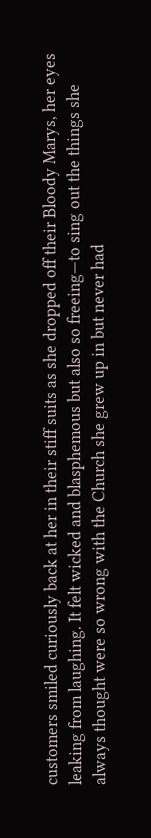customers smiled curiously back at her in their stiff suits as she dropped off their Bloody Marys, her eyes leaking from laughing. It felt wicked and blasphemous but also so freeing—to sing out the things she always thought were so wrong with the Church she grew up in but never had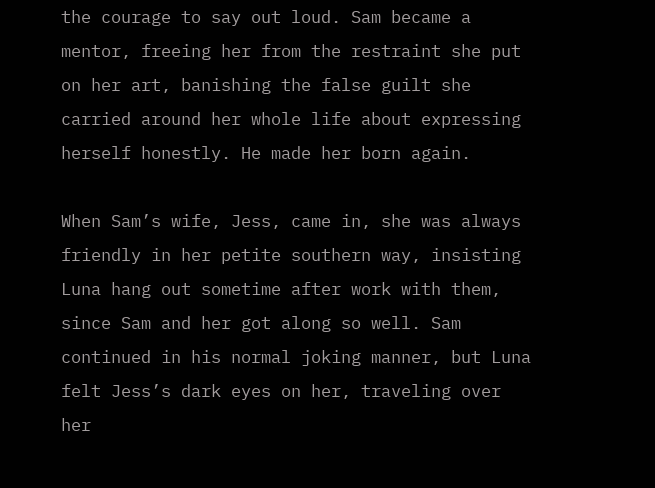the courage to say out loud. Sam became a mentor, freeing her from the restraint she put on her art, banishing the false guilt she carried around her whole life about expressing herself honestly. He made her born again.

When Sam’s wife, Jess, came in, she was always friendly in her petite southern way, insisting Luna hang out sometime after work with them, since Sam and her got along so well. Sam continued in his normal joking manner, but Luna felt Jess’s dark eyes on her, traveling over her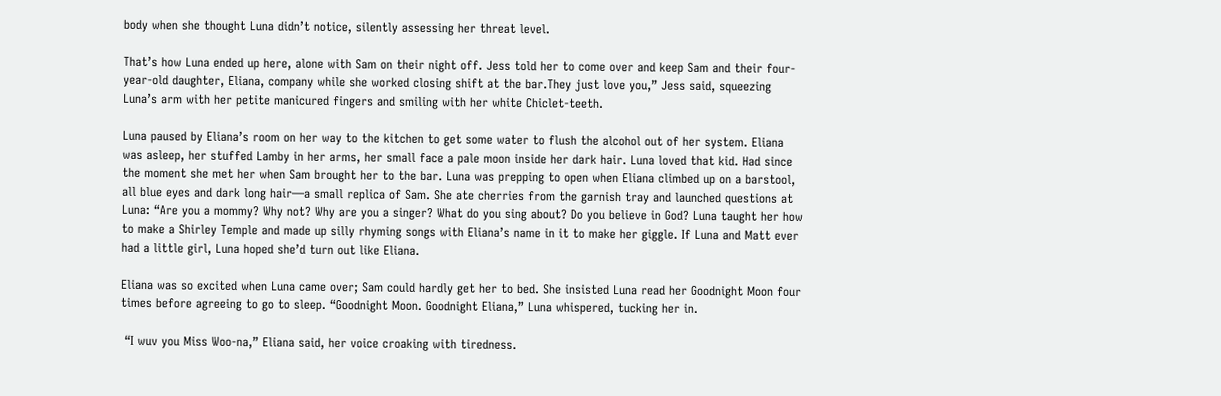body when she thought Luna didn’t notice, silently assessing her threat level.

That’s how Luna ended up here, alone with Sam on their night off. Jess told her to come over and keep Sam and their four-year-old daughter, Eliana, company while she worked closing shift at the bar.They just love you,” Jess said, squeezing Luna’s arm with her petite manicured fingers and smiling with her white Chiclet-teeth.

Luna paused by Eliana’s room on her way to the kitchen to get some water to flush the alcohol out of her system. Eliana was asleep, her stuffed Lamby in her arms, her small face a pale moon inside her dark hair. Luna loved that kid. Had since the moment she met her when Sam brought her to the bar. Luna was prepping to open when Eliana climbed up on a barstool, all blue eyes and dark long hair—a small replica of Sam. She ate cherries from the garnish tray and launched questions at Luna: “Are you a mommy? Why not? Why are you a singer? What do you sing about? Do you believe in God? Luna taught her how to make a Shirley Temple and made up silly rhyming songs with Eliana’s name in it to make her giggle. If Luna and Matt ever had a little girl, Luna hoped she’d turn out like Eliana.

Eliana was so excited when Luna came over; Sam could hardly get her to bed. She insisted Luna read her Goodnight Moon four times before agreeing to go to sleep. “Goodnight Moon. Goodnight Eliana,” Luna whispered, tucking her in.

 “I wuv you Miss Woo-na,” Eliana said, her voice croaking with tiredness.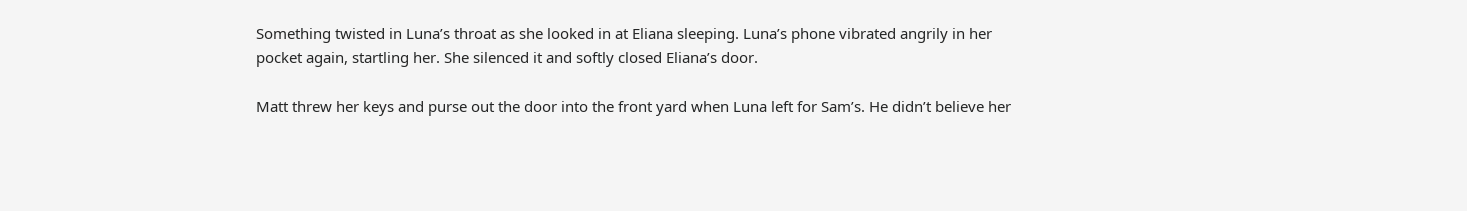Something twisted in Luna’s throat as she looked in at Eliana sleeping. Luna’s phone vibrated angrily in her pocket again, startling her. She silenced it and softly closed Eliana’s door.

Matt threw her keys and purse out the door into the front yard when Luna left for Sam’s. He didn’t believe her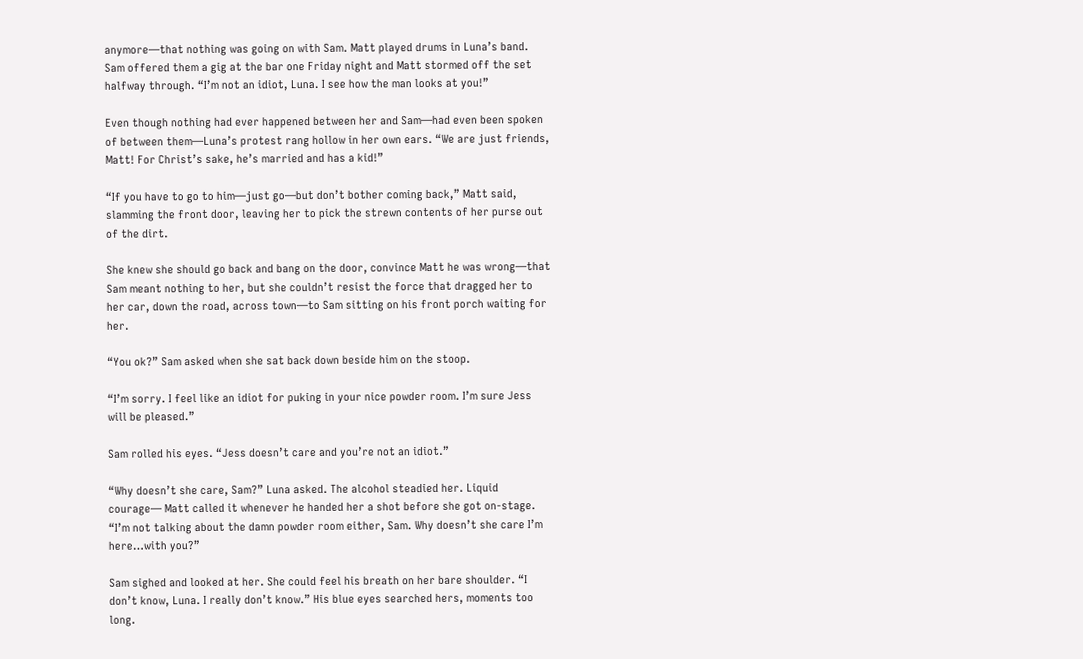anymore—that nothing was going on with Sam. Matt played drums in Luna’s band. Sam offered them a gig at the bar one Friday night and Matt stormed off the set halfway through. “I’m not an idiot, Luna. I see how the man looks at you!”

Even though nothing had ever happened between her and Sam—had even been spoken of between them—Luna’s protest rang hollow in her own ears. “We are just friends, Matt! For Christ’s sake, he’s married and has a kid!”

“If you have to go to him—just go—but don’t bother coming back,” Matt said, slamming the front door, leaving her to pick the strewn contents of her purse out of the dirt.

She knew she should go back and bang on the door, convince Matt he was wrong—that Sam meant nothing to her, but she couldn’t resist the force that dragged her to her car, down the road, across town—to Sam sitting on his front porch waiting for her.

“You ok?” Sam asked when she sat back down beside him on the stoop.

“I’m sorry. I feel like an idiot for puking in your nice powder room. I’m sure Jess will be pleased.”

Sam rolled his eyes. “Jess doesn’t care and you’re not an idiot.”

“Why doesn’t she care, Sam?” Luna asked. The alcohol steadied her. Liquid courage— Matt called it whenever he handed her a shot before she got on-stage. “I’m not talking about the damn powder room either, Sam. Why doesn’t she care I’m here…with you?”

Sam sighed and looked at her. She could feel his breath on her bare shoulder. “I don’t know, Luna. I really don’t know.” His blue eyes searched hers, moments too long.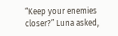“Keep your enemies closer?” Luna asked,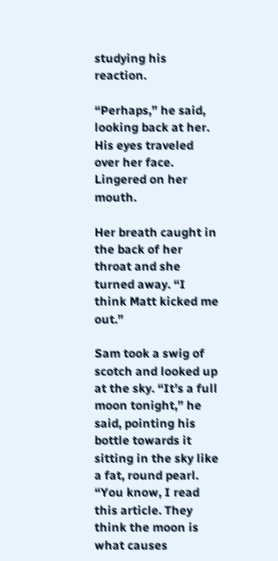studying his reaction.

“Perhaps,” he said, looking back at her. His eyes traveled over her face. Lingered on her mouth.

Her breath caught in the back of her throat and she turned away. “I think Matt kicked me out.”

Sam took a swig of scotch and looked up at the sky. “It’s a full moon tonight,” he said, pointing his bottle towards it sitting in the sky like a fat, round pearl. “You know, I read this article. They think the moon is what causes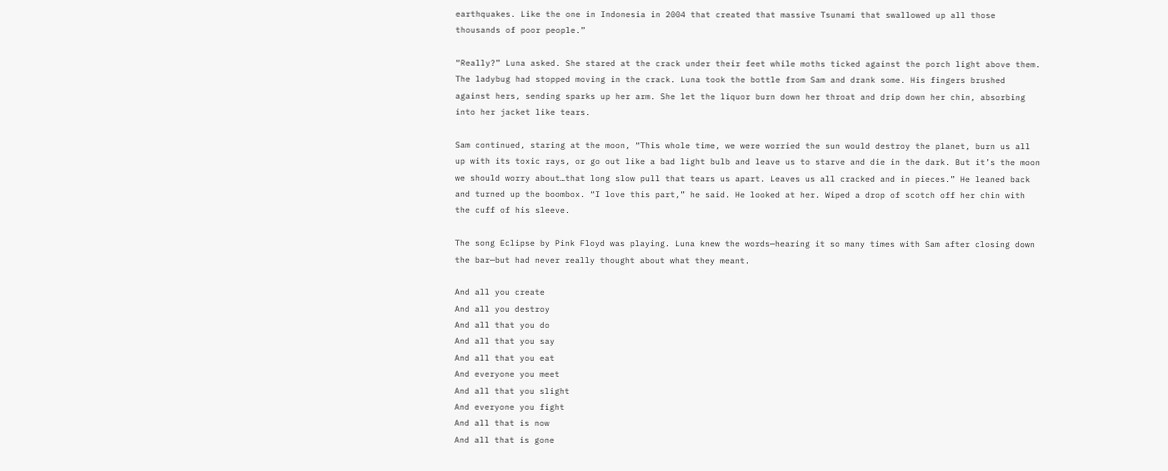earthquakes. Like the one in Indonesia in 2004 that created that massive Tsunami that swallowed up all those thousands of poor people.”

“Really?” Luna asked. She stared at the crack under their feet while moths ticked against the porch light above them. The ladybug had stopped moving in the crack. Luna took the bottle from Sam and drank some. His fingers brushed against hers, sending sparks up her arm. She let the liquor burn down her throat and drip down her chin, absorbing into her jacket like tears.

Sam continued, staring at the moon, “This whole time, we were worried the sun would destroy the planet, burn us all up with its toxic rays, or go out like a bad light bulb and leave us to starve and die in the dark. But it’s the moon we should worry about…that long slow pull that tears us apart. Leaves us all cracked and in pieces.” He leaned back and turned up the boombox. “I love this part,” he said. He looked at her. Wiped a drop of scotch off her chin with the cuff of his sleeve.

The song Eclipse by Pink Floyd was playing. Luna knew the words—hearing it so many times with Sam after closing down the bar—but had never really thought about what they meant.

And all you create
And all you destroy
And all that you do
And all that you say
And all that you eat
And everyone you meet
And all that you slight
And everyone you fight
And all that is now
And all that is gone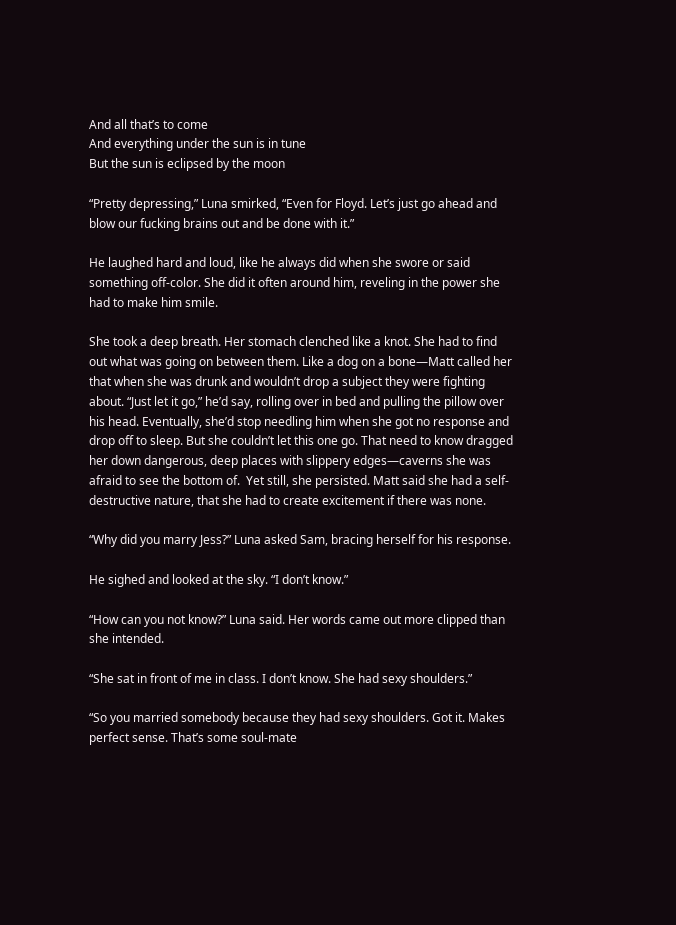And all that’s to come
And everything under the sun is in tune
But the sun is eclipsed by the moon

“Pretty depressing,” Luna smirked, “Even for Floyd. Let’s just go ahead and blow our fucking brains out and be done with it.”

He laughed hard and loud, like he always did when she swore or said something off-color. She did it often around him, reveling in the power she had to make him smile.

She took a deep breath. Her stomach clenched like a knot. She had to find out what was going on between them. Like a dog on a bone—Matt called her that when she was drunk and wouldn’t drop a subject they were fighting about. “Just let it go,” he’d say, rolling over in bed and pulling the pillow over his head. Eventually, she’d stop needling him when she got no response and drop off to sleep. But she couldn’t let this one go. That need to know dragged her down dangerous, deep places with slippery edges—caverns she was afraid to see the bottom of.  Yet still, she persisted. Matt said she had a self-destructive nature, that she had to create excitement if there was none.

“Why did you marry Jess?” Luna asked Sam, bracing herself for his response.

He sighed and looked at the sky. “I don’t know.”

“How can you not know?” Luna said. Her words came out more clipped than she intended.

“She sat in front of me in class. I don’t know. She had sexy shoulders.”

“So you married somebody because they had sexy shoulders. Got it. Makes perfect sense. That’s some soul-mate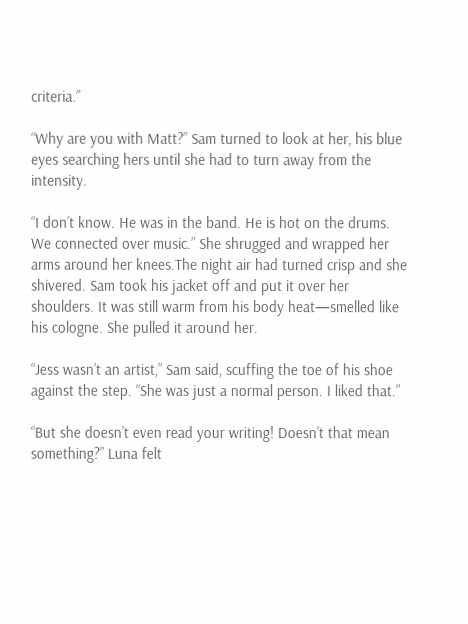criteria.”

“Why are you with Matt?” Sam turned to look at her, his blue eyes searching hers until she had to turn away from the intensity.

“I don’t know. He was in the band. He is hot on the drums. We connected over music.” She shrugged and wrapped her arms around her knees.The night air had turned crisp and she shivered. Sam took his jacket off and put it over her shoulders. It was still warm from his body heat—smelled like his cologne. She pulled it around her.

“Jess wasn’t an artist,” Sam said, scuffing the toe of his shoe against the step. “She was just a normal person. I liked that.”

“But she doesn’t even read your writing! Doesn’t that mean something?” Luna felt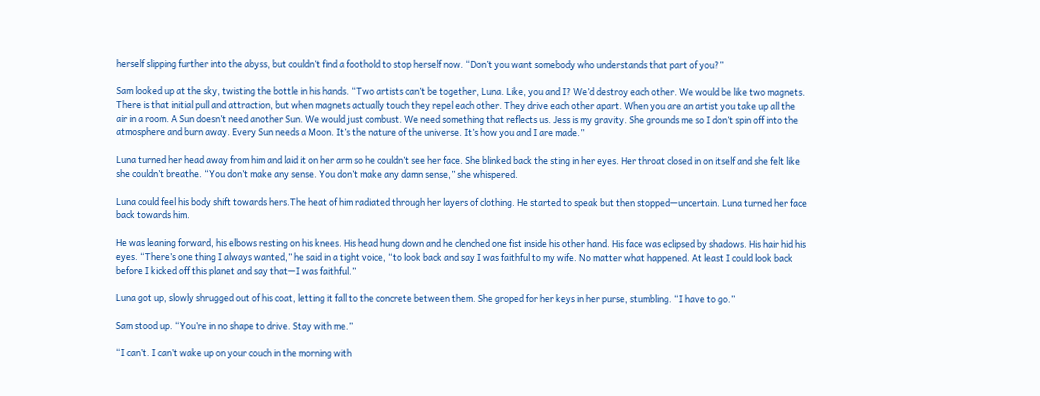herself slipping further into the abyss, but couldn’t find a foothold to stop herself now. “Don’t you want somebody who understands that part of you?”

Sam looked up at the sky, twisting the bottle in his hands. “Two artists can’t be together, Luna. Like, you and I? We’d destroy each other. We would be like two magnets. There is that initial pull and attraction, but when magnets actually touch they repel each other. They drive each other apart. When you are an artist you take up all the air in a room. A Sun doesn’t need another Sun. We would just combust. We need something that reflects us. Jess is my gravity. She grounds me so I don’t spin off into the atmosphere and burn away. Every Sun needs a Moon. It’s the nature of the universe. It’s how you and I are made.”

Luna turned her head away from him and laid it on her arm so he couldn’t see her face. She blinked back the sting in her eyes. Her throat closed in on itself and she felt like she couldn’t breathe. “You don’t make any sense. You don’t make any damn sense,” she whispered.

Luna could feel his body shift towards hers.The heat of him radiated through her layers of clothing. He started to speak but then stopped—uncertain. Luna turned her face back towards him.

He was leaning forward, his elbows resting on his knees. His head hung down and he clenched one fist inside his other hand. His face was eclipsed by shadows. His hair hid his eyes. “There’s one thing I always wanted,” he said in a tight voice, “to look back and say I was faithful to my wife. No matter what happened. At least I could look back before I kicked off this planet and say that—I was faithful.”

Luna got up, slowly shrugged out of his coat, letting it fall to the concrete between them. She groped for her keys in her purse, stumbling. “I have to go.”

Sam stood up. “You’re in no shape to drive. Stay with me.”

“I can’t. I can’t wake up on your couch in the morning with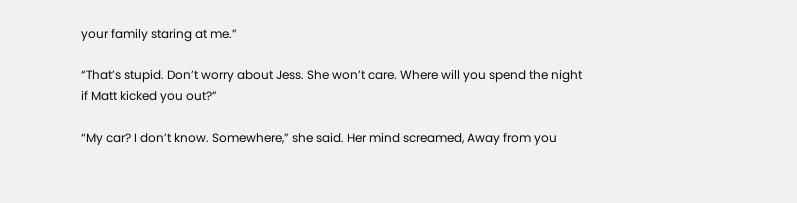your family staring at me.”

“That’s stupid. Don’t worry about Jess. She won’t care. Where will you spend the night if Matt kicked you out?”

“My car? I don’t know. Somewhere,” she said. Her mind screamed, Away from you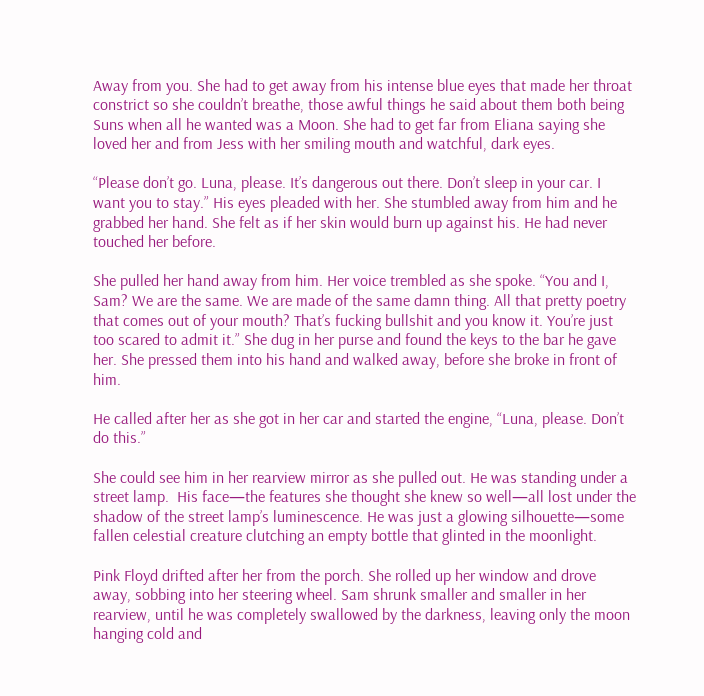Away from you. She had to get away from his intense blue eyes that made her throat constrict so she couldn’t breathe, those awful things he said about them both being Suns when all he wanted was a Moon. She had to get far from Eliana saying she loved her and from Jess with her smiling mouth and watchful, dark eyes.

“Please don’t go. Luna, please. It’s dangerous out there. Don’t sleep in your car. I want you to stay.” His eyes pleaded with her. She stumbled away from him and he grabbed her hand. She felt as if her skin would burn up against his. He had never touched her before.

She pulled her hand away from him. Her voice trembled as she spoke. “You and I, Sam? We are the same. We are made of the same damn thing. All that pretty poetry that comes out of your mouth? That’s fucking bullshit and you know it. You’re just too scared to admit it.” She dug in her purse and found the keys to the bar he gave her. She pressed them into his hand and walked away, before she broke in front of him.

He called after her as she got in her car and started the engine, “Luna, please. Don’t do this.”

She could see him in her rearview mirror as she pulled out. He was standing under a street lamp.  His face—the features she thought she knew so well—all lost under the shadow of the street lamp’s luminescence. He was just a glowing silhouette—some fallen celestial creature clutching an empty bottle that glinted in the moonlight.

Pink Floyd drifted after her from the porch. She rolled up her window and drove away, sobbing into her steering wheel. Sam shrunk smaller and smaller in her rearview, until he was completely swallowed by the darkness, leaving only the moon hanging cold and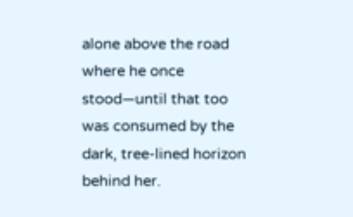alone above the road where he once stood—until that too was consumed by the dark, tree-lined horizon behind her.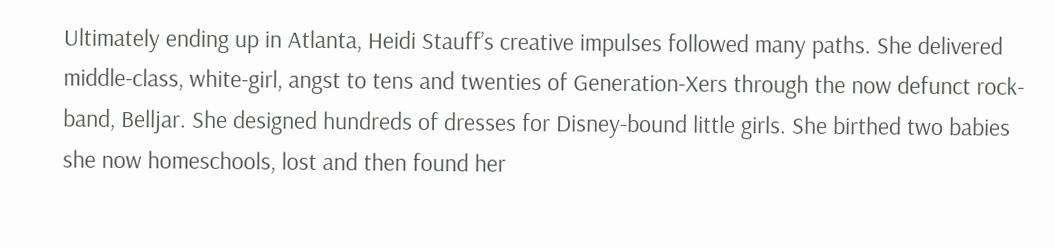Ultimately ending up in Atlanta, Heidi Stauff’s creative impulses followed many paths. She delivered middle-class, white-girl, angst to tens and twenties of Generation-Xers through the now defunct rock-band, Belljar. She designed hundreds of dresses for Disney-bound little girls. She birthed two babies she now homeschools, lost and then found her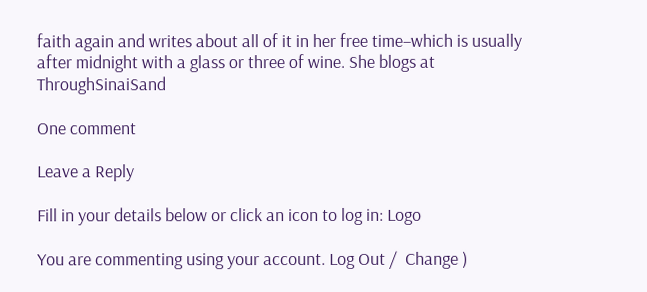faith again and writes about all of it in her free time–which is usually after midnight with a glass or three of wine. She blogs at ThroughSinaiSand

One comment

Leave a Reply

Fill in your details below or click an icon to log in: Logo

You are commenting using your account. Log Out /  Change )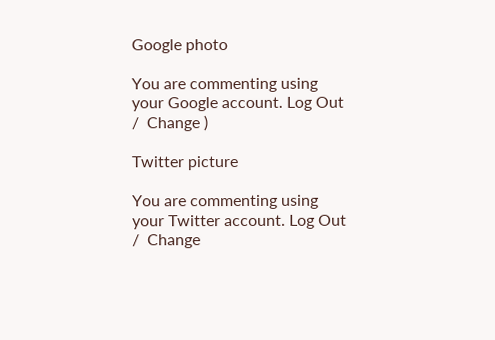Google photo

You are commenting using your Google account. Log Out /  Change )

Twitter picture

You are commenting using your Twitter account. Log Out /  Change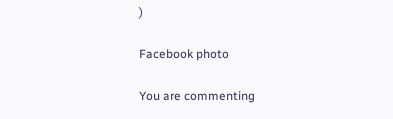)

Facebook photo

You are commenting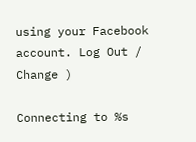using your Facebook account. Log Out /  Change )

Connecting to %s